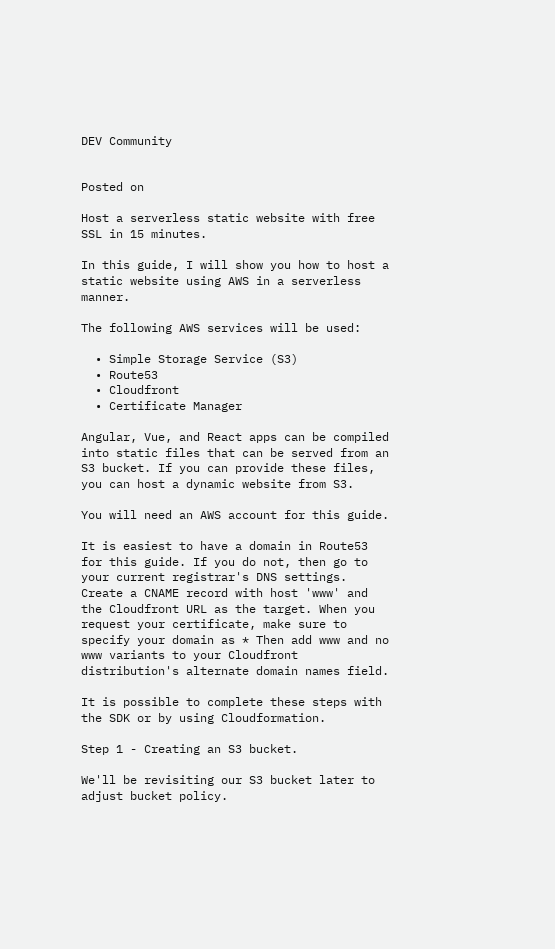DEV Community


Posted on

Host a serverless static website with free SSL in 15 minutes.

In this guide, I will show you how to host a static website using AWS in a serverless manner.

The following AWS services will be used:

  • Simple Storage Service (S3)
  • Route53
  • Cloudfront
  • Certificate Manager

Angular, Vue, and React apps can be compiled into static files that can be served from an S3 bucket. If you can provide these files, you can host a dynamic website from S3.

You will need an AWS account for this guide.

It is easiest to have a domain in Route53 for this guide. If you do not, then go to your current registrar's DNS settings. Create a CNAME record with host 'www' and the Cloudfront URL as the target. When you request your certificate, make sure to specify your domain as * Then add www and no www variants to your Cloudfront distribution's alternate domain names field.

It is possible to complete these steps with the SDK or by using Cloudformation.

Step 1 - Creating an S3 bucket.

We'll be revisiting our S3 bucket later to adjust bucket policy.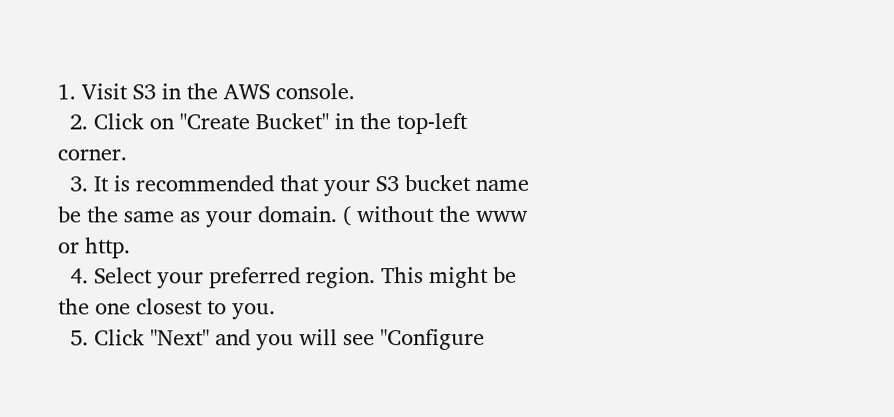1. Visit S3 in the AWS console.
  2. Click on "Create Bucket" in the top-left corner.
  3. It is recommended that your S3 bucket name be the same as your domain. ( without the www or http.
  4. Select your preferred region. This might be the one closest to you.
  5. Click "Next" and you will see "Configure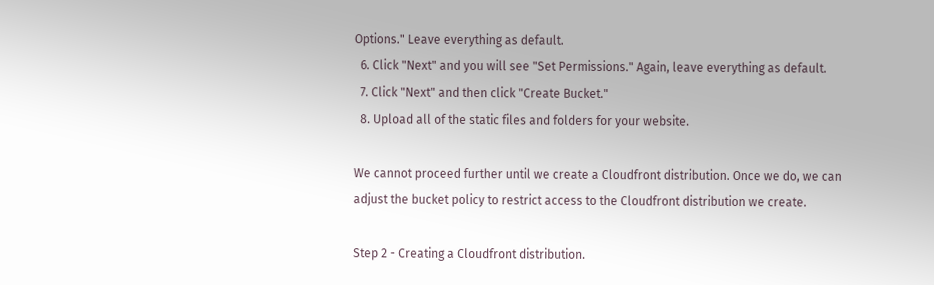Options." Leave everything as default.
  6. Click "Next" and you will see "Set Permissions." Again, leave everything as default.
  7. Click "Next" and then click "Create Bucket."
  8. Upload all of the static files and folders for your website.

We cannot proceed further until we create a Cloudfront distribution. Once we do, we can adjust the bucket policy to restrict access to the Cloudfront distribution we create.

Step 2 - Creating a Cloudfront distribution.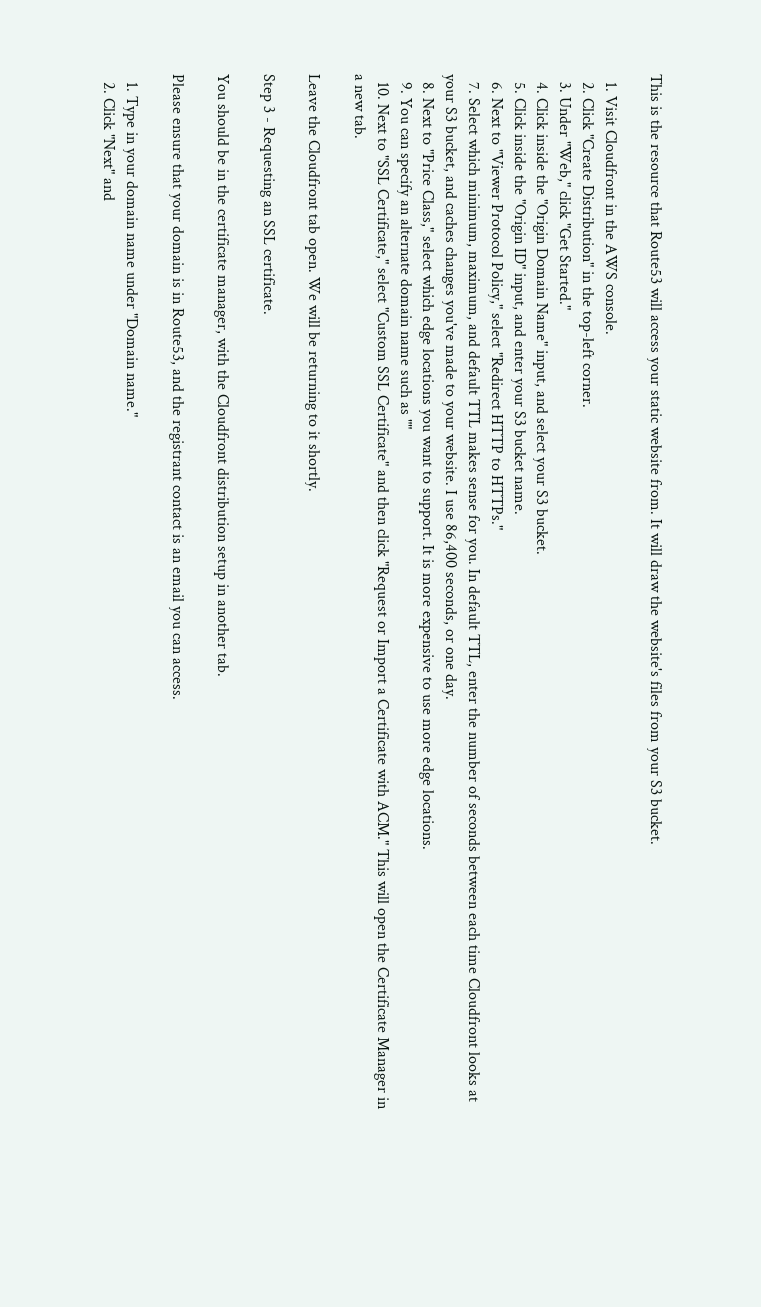This is the resource that Route53 will access your static website from. It will draw the website's files from your S3 bucket.

  1. Visit Cloudfront in the AWS console.
  2. Click "Create Distribution" in the top-left corner.
  3. Under "Web," click "Get Started."
  4. Click inside the "Origin Domain Name" input, and select your S3 bucket.
  5. Click inside the "Origin ID" input, and enter your S3 bucket name.
  6. Next to "Viewer Protocol Policy," select "Redirect HTTP to HTTPs."
  7. Select which minimum, maximum, and default TTL makes sense for you. In default TTL, enter the number of seconds between each time Cloudfront looks at your S3 bucket, and caches changes you've made to your website. I use 86,400 seconds, or one day.
  8. Next to "Price Class," select which edge locations you want to support. It is more expensive to use more edge locations.
  9. You can specify an alternate domain name such as ""
  10. Next to "SSL Certificate," select "Custom SSL Certificate" and then click "Request or Import a Certificate with ACM." This will open the Certificate Manager in a new tab.

Leave the Cloudfront tab open. We will be returning to it shortly.

Step 3 - Requesting an SSL certificate.

You should be in the certificate manager, with the Cloudfront distribution setup in another tab.

Please ensure that your domain is in Route53, and the registrant contact is an email you can access.

  1. Type in your domain name under "Domain name."
  2. Click "Next" and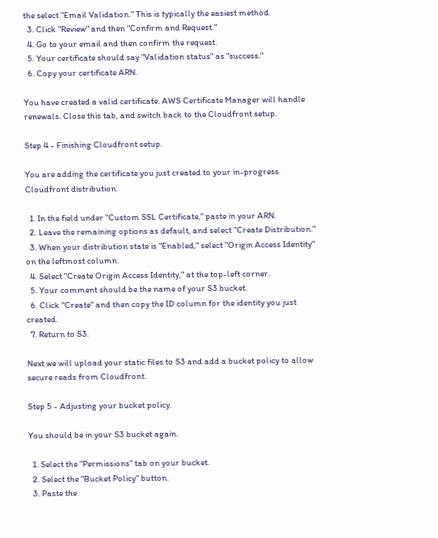the select "Email Validation." This is typically the easiest method.
  3. Click "Review" and then "Confirm and Request."
  4. Go to your email and then confirm the request.
  5. Your certificate should say "Validation status" as "success."
  6. Copy your certificate ARN.

You have created a valid certificate. AWS Certificate Manager will handle renewals. Close this tab, and switch back to the Cloudfront setup.

Step 4 - Finishing Cloudfront setup.

You are adding the certificate you just created to your in-progress Cloudfront distribution.

  1. In the field under "Custom SSL Certificate," paste in your ARN.
  2. Leave the remaining options as default, and select "Create Distribution."
  3. When your distribution state is "Enabled," select "Origin Access Identity" on the leftmost column.
  4. Select "Create Origin Access Identity," at the top-left corner.
  5. Your comment should be the name of your S3 bucket.
  6. Click "Create" and then copy the ID column for the identity you just created.
  7. Return to S3.

Next we will upload your static files to S3 and add a bucket policy to allow secure reads from Cloudfront.

Step 5 - Adjusting your bucket policy.

You should be in your S3 bucket again.

  1. Select the "Permissions" tab on your bucket.
  2. Select the "Bucket Policy" button.
  3. Paste the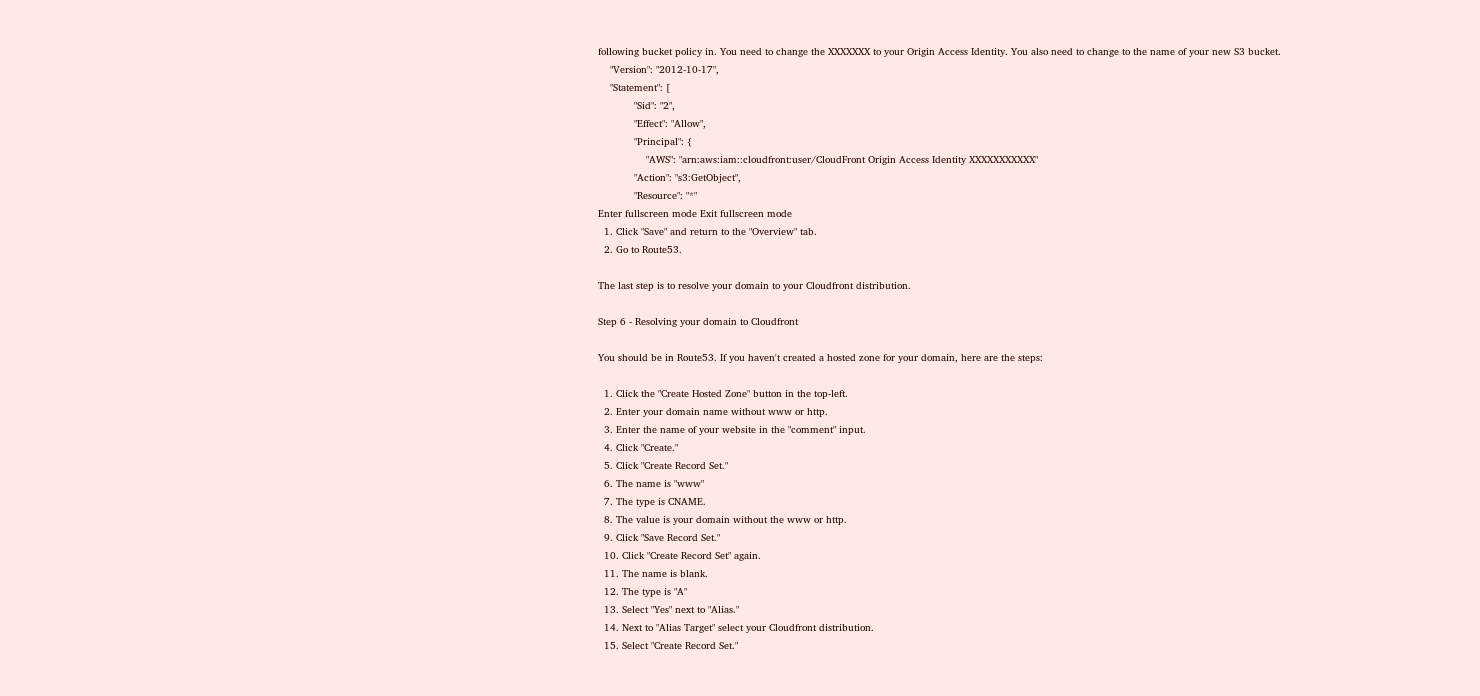following bucket policy in. You need to change the XXXXXXX to your Origin Access Identity. You also need to change to the name of your new S3 bucket.
    "Version": "2012-10-17",
    "Statement": [
            "Sid": "2",
            "Effect": "Allow",
            "Principal": {
                "AWS": "arn:aws:iam::cloudfront:user/CloudFront Origin Access Identity XXXXXXXXXXX"
            "Action": "s3:GetObject",
            "Resource": "*"
Enter fullscreen mode Exit fullscreen mode
  1. Click "Save" and return to the "Overview" tab.
  2. Go to Route53.

The last step is to resolve your domain to your Cloudfront distribution.

Step 6 - Resolving your domain to Cloudfront

You should be in Route53. If you haven't created a hosted zone for your domain, here are the steps:

  1. Click the "Create Hosted Zone" button in the top-left.
  2. Enter your domain name without www or http.
  3. Enter the name of your website in the "comment" input.
  4. Click "Create."
  5. Click "Create Record Set."
  6. The name is "www"
  7. The type is CNAME.
  8. The value is your domain without the www or http.
  9. Click "Save Record Set."
  10. Click "Create Record Set" again.
  11. The name is blank.
  12. The type is "A"
  13. Select "Yes" next to "Alias."
  14. Next to "Alias Target" select your Cloudfront distribution.
  15. Select "Create Record Set."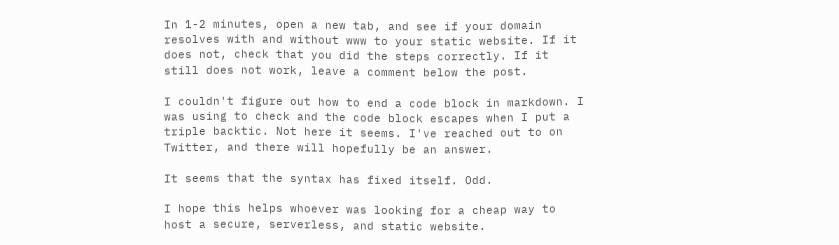In 1-2 minutes, open a new tab, and see if your domain resolves with and without www to your static website. If it does not, check that you did the steps correctly. If it still does not work, leave a comment below the post.

I couldn't figure out how to end a code block in markdown. I was using to check and the code block escapes when I put a triple backtic. Not here it seems. I've reached out to on Twitter, and there will hopefully be an answer.

It seems that the syntax has fixed itself. Odd.

I hope this helps whoever was looking for a cheap way to host a secure, serverless, and static website.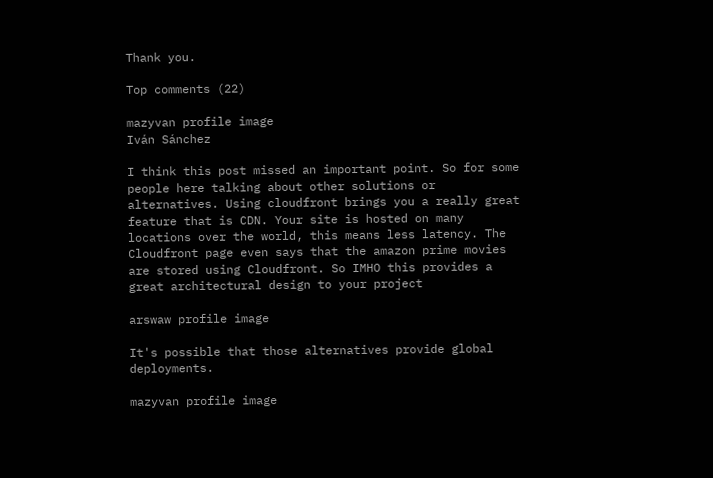Thank you.

Top comments (22)

mazyvan profile image
Iván Sánchez

I think this post missed an important point. So for some people here talking about other solutions or alternatives. Using cloudfront brings you a really great feature that is CDN. Your site is hosted on many locations over the world, this means less latency. The Cloudfront page even says that the amazon prime movies are stored using Cloudfront. So IMHO this provides a great architectural design to your project

arswaw profile image

It's possible that those alternatives provide global deployments.

mazyvan profile image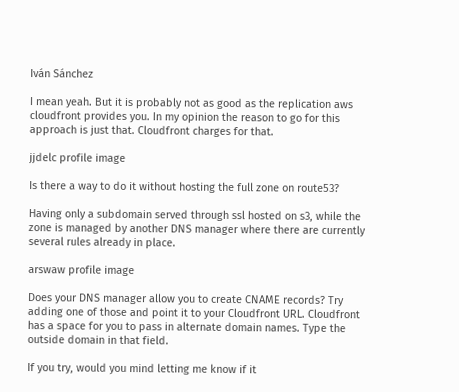Iván Sánchez

I mean yeah. But it is probably not as good as the replication aws cloudfront provides you. In my opinion the reason to go for this approach is just that. Cloudfront charges for that.

jjdelc profile image

Is there a way to do it without hosting the full zone on route53?

Having only a subdomain served through ssl hosted on s3, while the zone is managed by another DNS manager where there are currently several rules already in place.

arswaw profile image

Does your DNS manager allow you to create CNAME records? Try adding one of those and point it to your Cloudfront URL. Cloudfront has a space for you to pass in alternate domain names. Type the outside domain in that field.

If you try, would you mind letting me know if it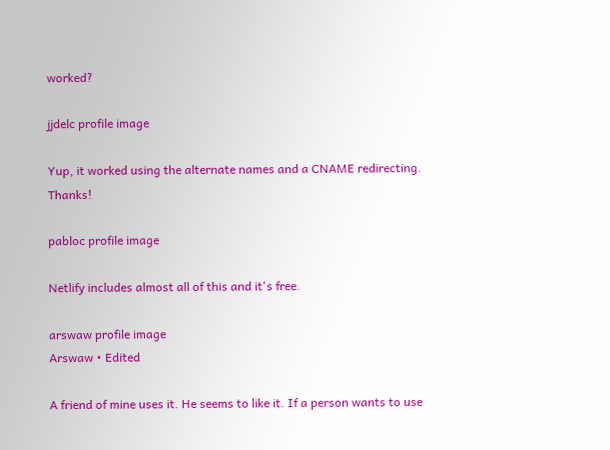worked?

jjdelc profile image

Yup, it worked using the alternate names and a CNAME redirecting. Thanks!

pabloc profile image

Netlify includes almost all of this and it's free.

arswaw profile image
Arswaw • Edited

A friend of mine uses it. He seems to like it. If a person wants to use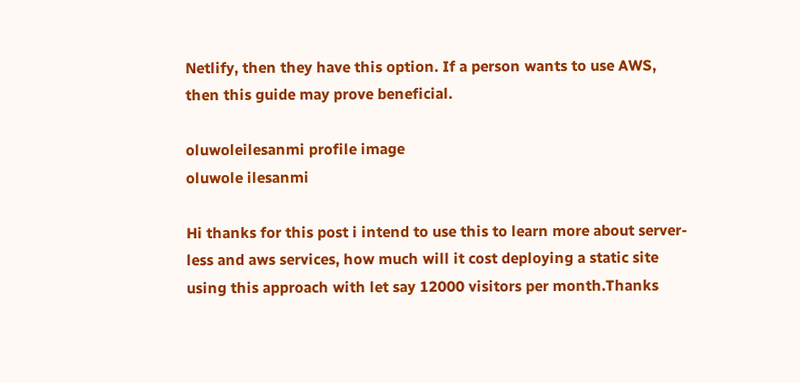Netlify, then they have this option. If a person wants to use AWS, then this guide may prove beneficial.

oluwoleilesanmi profile image
oluwole ilesanmi

Hi thanks for this post i intend to use this to learn more about server-less and aws services, how much will it cost deploying a static site using this approach with let say 12000 visitors per month.Thanks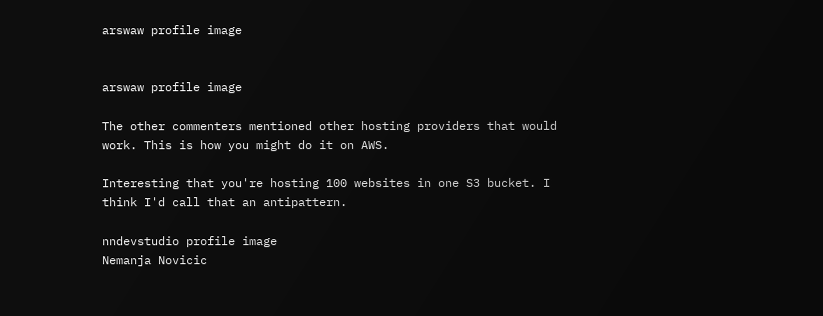arswaw profile image


arswaw profile image

The other commenters mentioned other hosting providers that would work. This is how you might do it on AWS.

Interesting that you're hosting 100 websites in one S3 bucket. I think I'd call that an antipattern.

nndevstudio profile image
Nemanja Novicic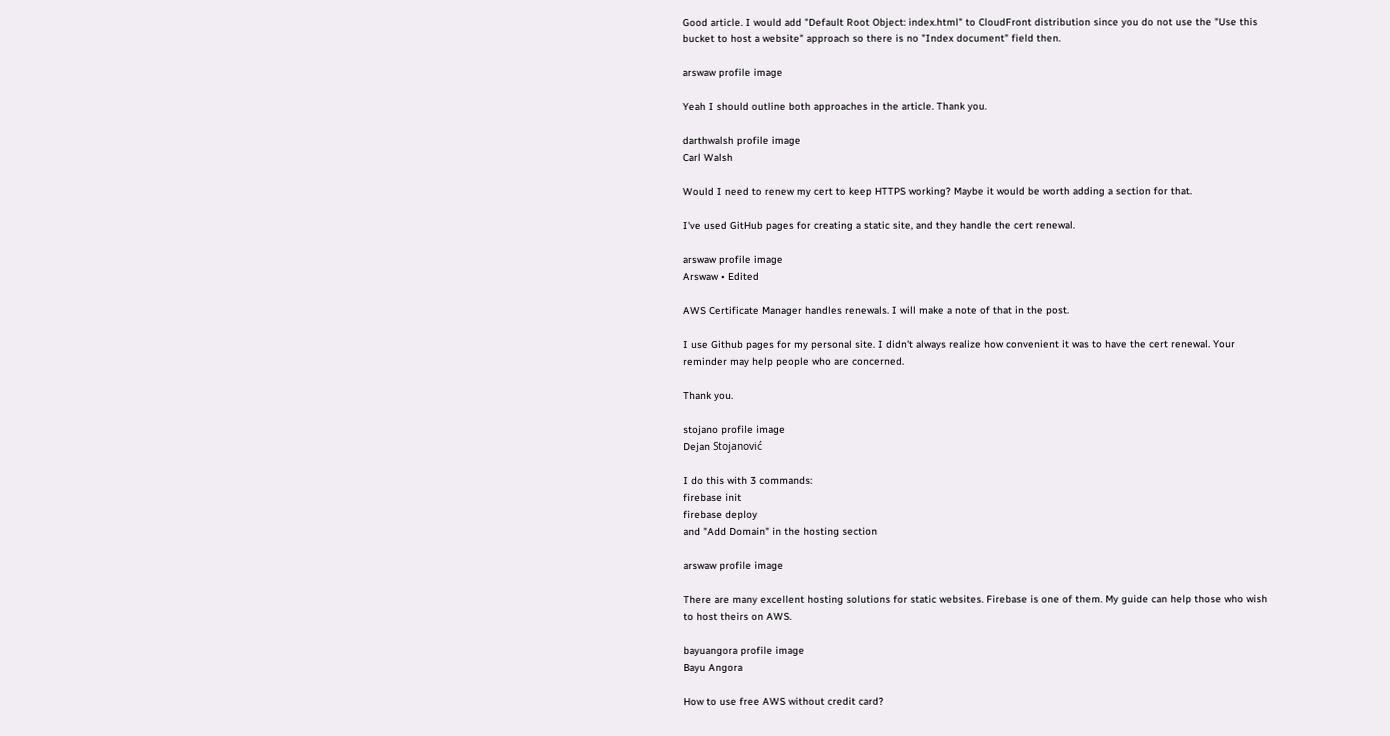Good article. I would add "Default Root Object: index.html" to CloudFront distribution since you do not use the "Use this bucket to host a website" approach so there is no "Index document" field then.

arswaw profile image

Yeah I should outline both approaches in the article. Thank you.

darthwalsh profile image
Carl Walsh

Would I need to renew my cert to keep HTTPS working? Maybe it would be worth adding a section for that.

I've used GitHub pages for creating a static site, and they handle the cert renewal.

arswaw profile image
Arswaw • Edited

AWS Certificate Manager handles renewals. I will make a note of that in the post.

I use Github pages for my personal site. I didn't always realize how convenient it was to have the cert renewal. Your reminder may help people who are concerned.

Thank you.

stojano profile image
Dejan Stojanović

I do this with 3 commands:
firebase init
firebase deploy
and "Add Domain" in the hosting section

arswaw profile image

There are many excellent hosting solutions for static websites. Firebase is one of them. My guide can help those who wish to host theirs on AWS.

bayuangora profile image
Bayu Angora

How to use free AWS without credit card?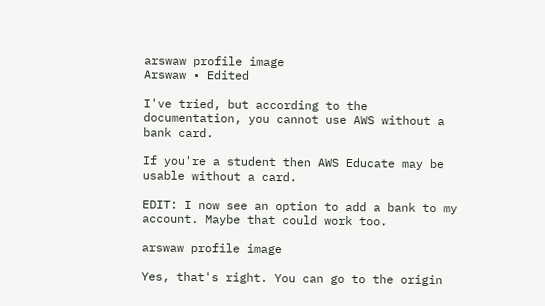arswaw profile image
Arswaw • Edited

I've tried, but according to the documentation, you cannot use AWS without a bank card.

If you're a student then AWS Educate may be usable without a card.

EDIT: I now see an option to add a bank to my account. Maybe that could work too.

arswaw profile image

Yes, that's right. You can go to the origin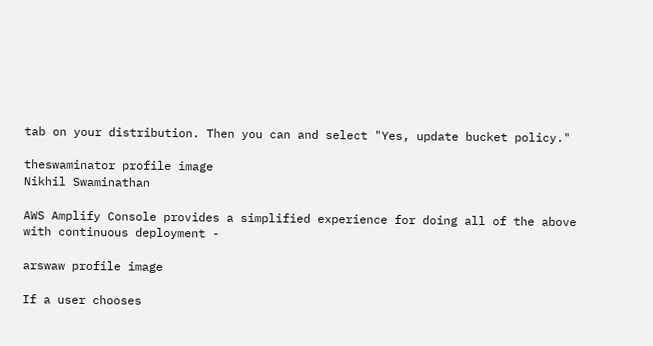tab on your distribution. Then you can and select "Yes, update bucket policy."

theswaminator profile image
Nikhil Swaminathan

AWS Amplify Console provides a simplified experience for doing all of the above with continuous deployment -

arswaw profile image

If a user chooses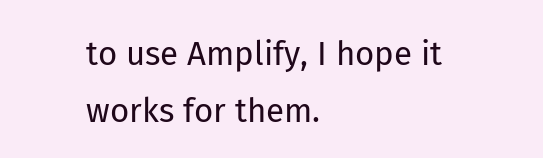to use Amplify, I hope it works for them.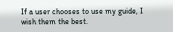If a user chooses to use my guide, I wish them the best.